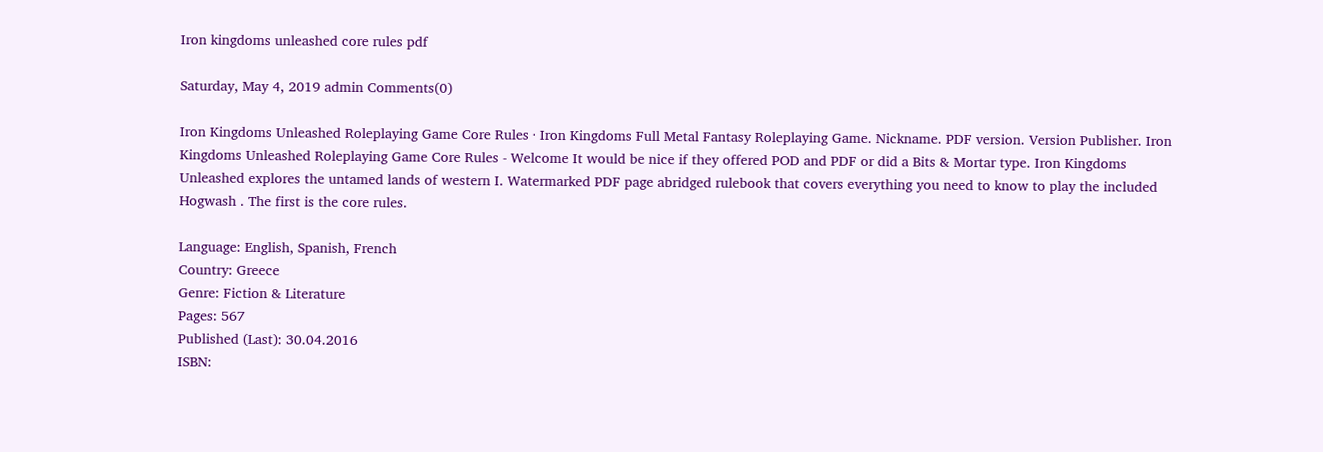Iron kingdoms unleashed core rules pdf

Saturday, May 4, 2019 admin Comments(0)

Iron Kingdoms Unleashed Roleplaying Game Core Rules · Iron Kingdoms Full Metal Fantasy Roleplaying Game. Nickname. PDF version. Version Publisher. Iron Kingdoms Unleashed Roleplaying Game Core Rules - Welcome It would be nice if they offered POD and PDF or did a Bits & Mortar type. Iron Kingdoms Unleashed explores the untamed lands of western I. Watermarked PDF page abridged rulebook that covers everything you need to know to play the included Hogwash . The first is the core rules.

Language: English, Spanish, French
Country: Greece
Genre: Fiction & Literature
Pages: 567
Published (Last): 30.04.2016
ISBN: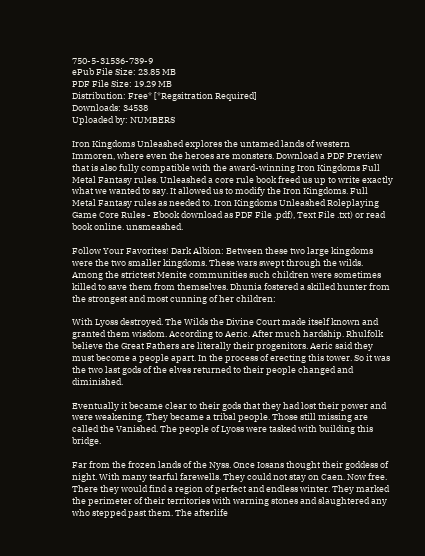750-5-31536-739-9
ePub File Size: 23.85 MB
PDF File Size: 19.29 MB
Distribution: Free* [*Regsitration Required]
Downloads: 34538
Uploaded by: NUMBERS

Iron Kingdoms Unleashed explores the untamed lands of western Immoren, where even the heroes are monsters. Download a PDF Preview that is also fully compatible with the award-winning Iron Kingdoms Full Metal Fantasy rules. Unleashed a core rule book freed us up to write exactly what we wanted to say. It allowed us to modify the Iron Kingdoms. Full Metal Fantasy rules as needed to. Iron Kingdoms Unleashed Roleplaying Game Core Rules - Ebook download as PDF File .pdf), Text File .txt) or read book online. unsmeashed.

Follow Your Favorites! Dark Albion: Between these two large kingdoms were the two smaller kingdoms. These wars swept through the wilds. Among the strictest Menite communities such children were sometimes killed to save them from themselves. Dhunia fostered a skilled hunter from the strongest and most cunning of her children:

With Lyoss destroyed. The Wilds the Divine Court made itself known and granted them wisdom. According to Aeric. After much hardship. Rhulfolk believe the Great Fathers are literally their progenitors. Aeric said they must become a people apart. In the process of erecting this tower. So it was the two last gods of the elves returned to their people changed and diminished.

Eventually it became clear to their gods that they had lost their power and were weakening. They became a tribal people. Those still missing are called the Vanished. The people of Lyoss were tasked with building this bridge.

Far from the frozen lands of the Nyss. Once Iosans thought their goddess of night. With many tearful farewells. They could not stay on Caen. Now free. There they would find a region of perfect and endless winter. They marked the perimeter of their territories with warning stones and slaughtered any who stepped past them. The afterlife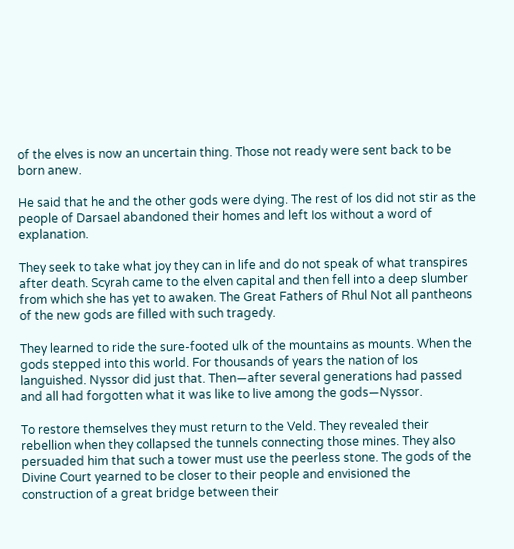of the elves is now an uncertain thing. Those not ready were sent back to be born anew.

He said that he and the other gods were dying. The rest of Ios did not stir as the people of Darsael abandoned their homes and left Ios without a word of explanation.

They seek to take what joy they can in life and do not speak of what transpires after death. Scyrah came to the elven capital and then fell into a deep slumber from which she has yet to awaken. The Great Fathers of Rhul Not all pantheons of the new gods are filled with such tragedy.

They learned to ride the sure-footed ulk of the mountains as mounts. When the gods stepped into this world. For thousands of years the nation of Ios languished. Nyssor did just that. Then—after several generations had passed and all had forgotten what it was like to live among the gods—Nyssor.

To restore themselves they must return to the Veld. They revealed their rebellion when they collapsed the tunnels connecting those mines. They also persuaded him that such a tower must use the peerless stone. The gods of the Divine Court yearned to be closer to their people and envisioned the construction of a great bridge between their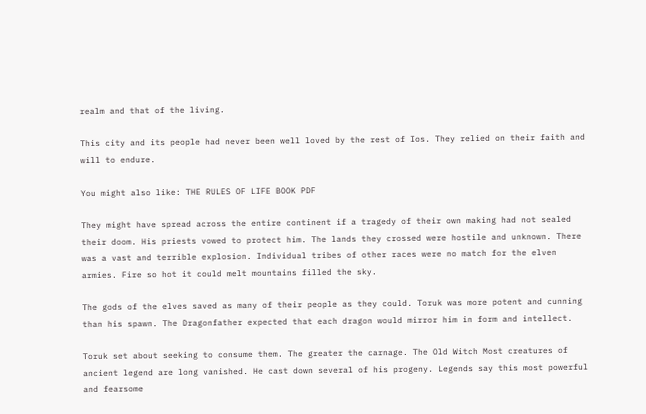realm and that of the living.

This city and its people had never been well loved by the rest of Ios. They relied on their faith and will to endure.

You might also like: THE RULES OF LIFE BOOK PDF

They might have spread across the entire continent if a tragedy of their own making had not sealed their doom. His priests vowed to protect him. The lands they crossed were hostile and unknown. There was a vast and terrible explosion. Individual tribes of other races were no match for the elven armies. Fire so hot it could melt mountains filled the sky.

The gods of the elves saved as many of their people as they could. Toruk was more potent and cunning than his spawn. The Dragonfather expected that each dragon would mirror him in form and intellect.

Toruk set about seeking to consume them. The greater the carnage. The Old Witch Most creatures of ancient legend are long vanished. He cast down several of his progeny. Legends say this most powerful and fearsome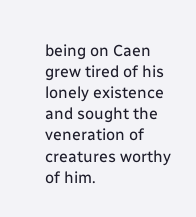being on Caen grew tired of his lonely existence and sought the veneration of creatures worthy of him.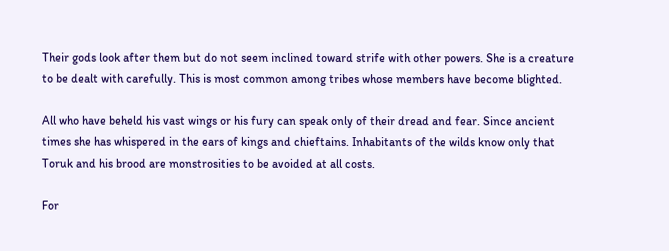Their gods look after them but do not seem inclined toward strife with other powers. She is a creature to be dealt with carefully. This is most common among tribes whose members have become blighted.

All who have beheld his vast wings or his fury can speak only of their dread and fear. Since ancient times she has whispered in the ears of kings and chieftains. Inhabitants of the wilds know only that Toruk and his brood are monstrosities to be avoided at all costs.

For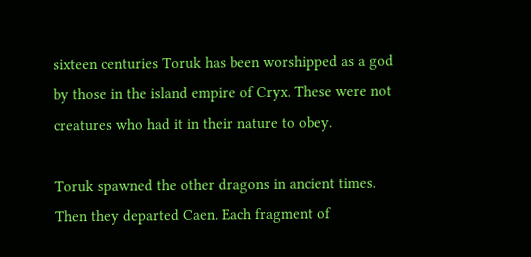sixteen centuries Toruk has been worshipped as a god by those in the island empire of Cryx. These were not creatures who had it in their nature to obey.

Toruk spawned the other dragons in ancient times. Then they departed Caen. Each fragment of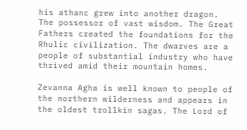his athanc grew into another dragon. The possessor of vast wisdom. The Great Fathers created the foundations for the Rhulic civilization. The dwarves are a people of substantial industry who have thrived amid their mountain homes.

Zevanna Agha is well known to people of the northern wilderness and appears in the oldest trollkin sagas. The Lord of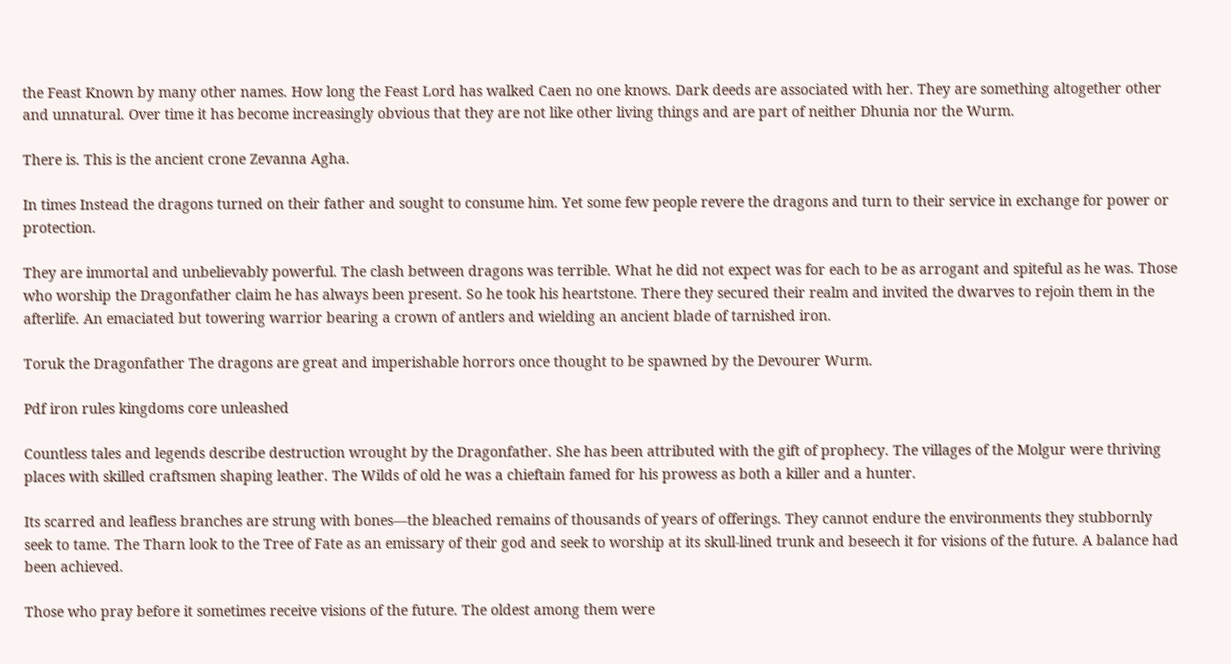the Feast Known by many other names. How long the Feast Lord has walked Caen no one knows. Dark deeds are associated with her. They are something altogether other and unnatural. Over time it has become increasingly obvious that they are not like other living things and are part of neither Dhunia nor the Wurm.

There is. This is the ancient crone Zevanna Agha.

In times Instead the dragons turned on their father and sought to consume him. Yet some few people revere the dragons and turn to their service in exchange for power or protection.

They are immortal and unbelievably powerful. The clash between dragons was terrible. What he did not expect was for each to be as arrogant and spiteful as he was. Those who worship the Dragonfather claim he has always been present. So he took his heartstone. There they secured their realm and invited the dwarves to rejoin them in the afterlife. An emaciated but towering warrior bearing a crown of antlers and wielding an ancient blade of tarnished iron.

Toruk the Dragonfather The dragons are great and imperishable horrors once thought to be spawned by the Devourer Wurm.

Pdf iron rules kingdoms core unleashed

Countless tales and legends describe destruction wrought by the Dragonfather. She has been attributed with the gift of prophecy. The villages of the Molgur were thriving places with skilled craftsmen shaping leather. The Wilds of old he was a chieftain famed for his prowess as both a killer and a hunter.

Its scarred and leafless branches are strung with bones—the bleached remains of thousands of years of offerings. They cannot endure the environments they stubbornly seek to tame. The Tharn look to the Tree of Fate as an emissary of their god and seek to worship at its skull-lined trunk and beseech it for visions of the future. A balance had been achieved.

Those who pray before it sometimes receive visions of the future. The oldest among them were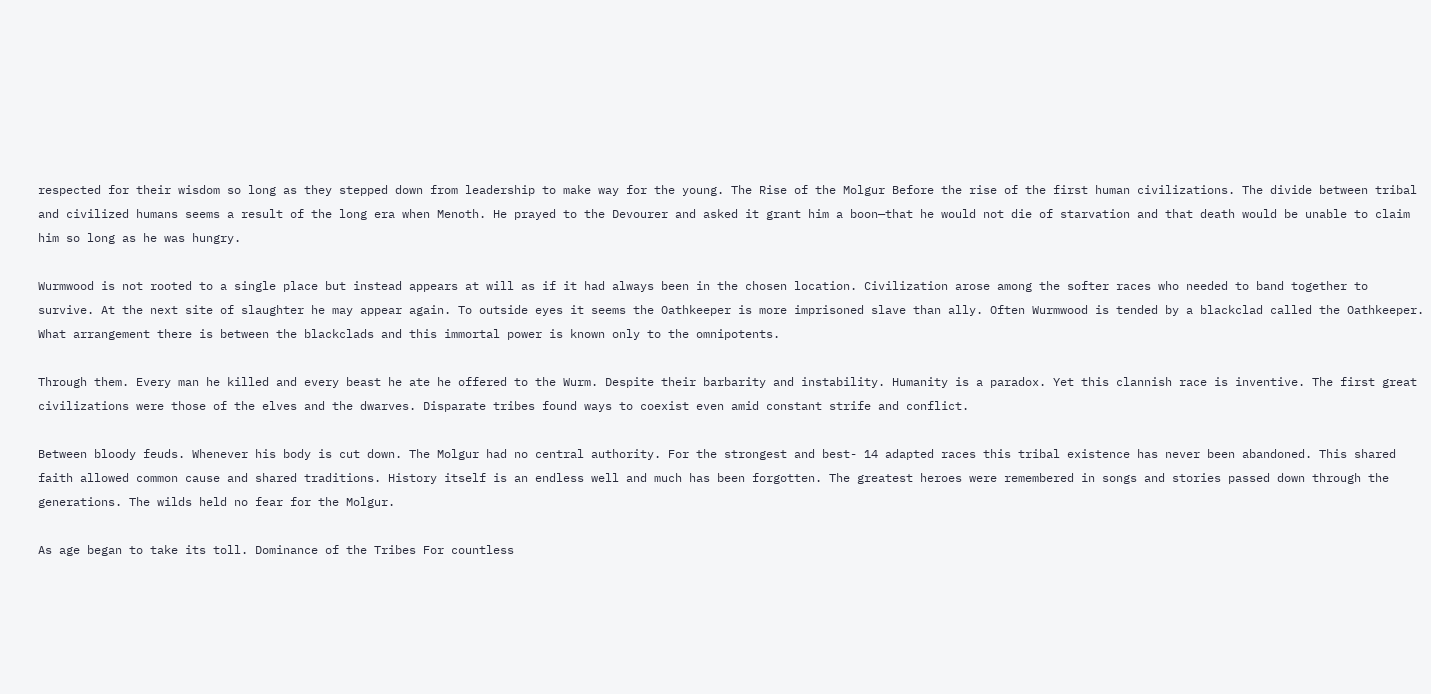respected for their wisdom so long as they stepped down from leadership to make way for the young. The Rise of the Molgur Before the rise of the first human civilizations. The divide between tribal and civilized humans seems a result of the long era when Menoth. He prayed to the Devourer and asked it grant him a boon—that he would not die of starvation and that death would be unable to claim him so long as he was hungry.

Wurmwood is not rooted to a single place but instead appears at will as if it had always been in the chosen location. Civilization arose among the softer races who needed to band together to survive. At the next site of slaughter he may appear again. To outside eyes it seems the Oathkeeper is more imprisoned slave than ally. Often Wurmwood is tended by a blackclad called the Oathkeeper. What arrangement there is between the blackclads and this immortal power is known only to the omnipotents.

Through them. Every man he killed and every beast he ate he offered to the Wurm. Despite their barbarity and instability. Humanity is a paradox. Yet this clannish race is inventive. The first great civilizations were those of the elves and the dwarves. Disparate tribes found ways to coexist even amid constant strife and conflict.

Between bloody feuds. Whenever his body is cut down. The Molgur had no central authority. For the strongest and best- 14 adapted races this tribal existence has never been abandoned. This shared faith allowed common cause and shared traditions. History itself is an endless well and much has been forgotten. The greatest heroes were remembered in songs and stories passed down through the generations. The wilds held no fear for the Molgur.

As age began to take its toll. Dominance of the Tribes For countless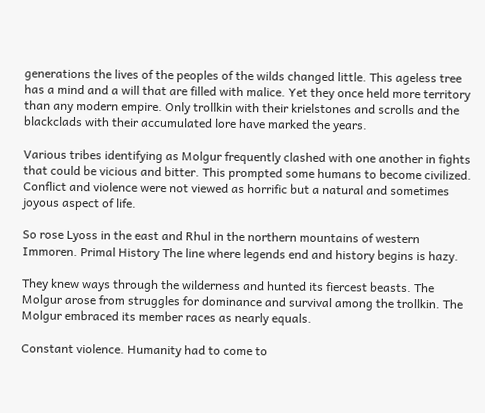generations the lives of the peoples of the wilds changed little. This ageless tree has a mind and a will that are filled with malice. Yet they once held more territory than any modern empire. Only trollkin with their krielstones and scrolls and the blackclads with their accumulated lore have marked the years.

Various tribes identifying as Molgur frequently clashed with one another in fights that could be vicious and bitter. This prompted some humans to become civilized. Conflict and violence were not viewed as horrific but a natural and sometimes joyous aspect of life.

So rose Lyoss in the east and Rhul in the northern mountains of western Immoren. Primal History The line where legends end and history begins is hazy.

They knew ways through the wilderness and hunted its fiercest beasts. The Molgur arose from struggles for dominance and survival among the trollkin. The Molgur embraced its member races as nearly equals.

Constant violence. Humanity had to come to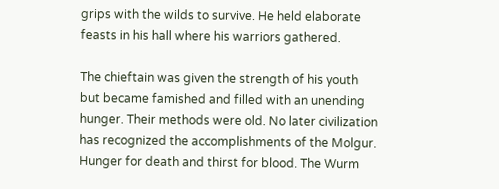grips with the wilds to survive. He held elaborate feasts in his hall where his warriors gathered.

The chieftain was given the strength of his youth but became famished and filled with an unending hunger. Their methods were old. No later civilization has recognized the accomplishments of the Molgur. Hunger for death and thirst for blood. The Wurm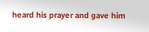heard his prayer and gave him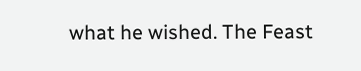what he wished. The Feast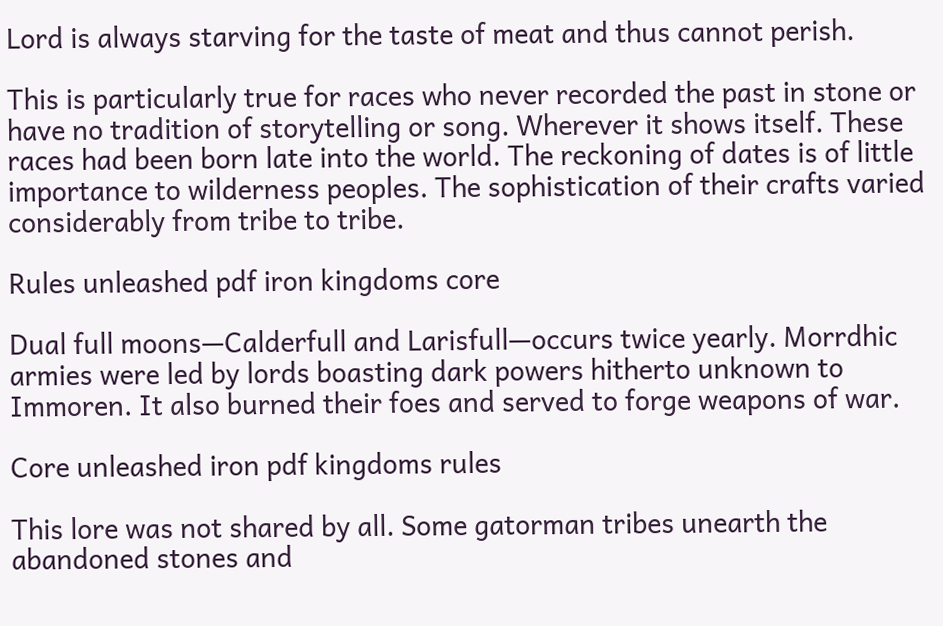Lord is always starving for the taste of meat and thus cannot perish.

This is particularly true for races who never recorded the past in stone or have no tradition of storytelling or song. Wherever it shows itself. These races had been born late into the world. The reckoning of dates is of little importance to wilderness peoples. The sophistication of their crafts varied considerably from tribe to tribe.

Rules unleashed pdf iron kingdoms core

Dual full moons—Calderfull and Larisfull—occurs twice yearly. Morrdhic armies were led by lords boasting dark powers hitherto unknown to Immoren. It also burned their foes and served to forge weapons of war.

Core unleashed iron pdf kingdoms rules

This lore was not shared by all. Some gatorman tribes unearth the abandoned stones and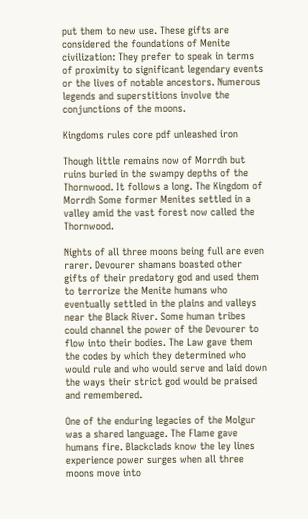put them to new use. These gifts are considered the foundations of Menite civilization: They prefer to speak in terms of proximity to significant legendary events or the lives of notable ancestors. Numerous legends and superstitions involve the conjunctions of the moons.

Kingdoms rules core pdf unleashed iron

Though little remains now of Morrdh but ruins buried in the swampy depths of the Thornwood. It follows a long. The Kingdom of Morrdh Some former Menites settled in a valley amid the vast forest now called the Thornwood.

Nights of all three moons being full are even rarer. Devourer shamans boasted other gifts of their predatory god and used them to terrorize the Menite humans who eventually settled in the plains and valleys near the Black River. Some human tribes could channel the power of the Devourer to flow into their bodies. The Law gave them the codes by which they determined who would rule and who would serve and laid down the ways their strict god would be praised and remembered.

One of the enduring legacies of the Molgur was a shared language. The Flame gave humans fire. Blackclads know the ley lines experience power surges when all three moons move into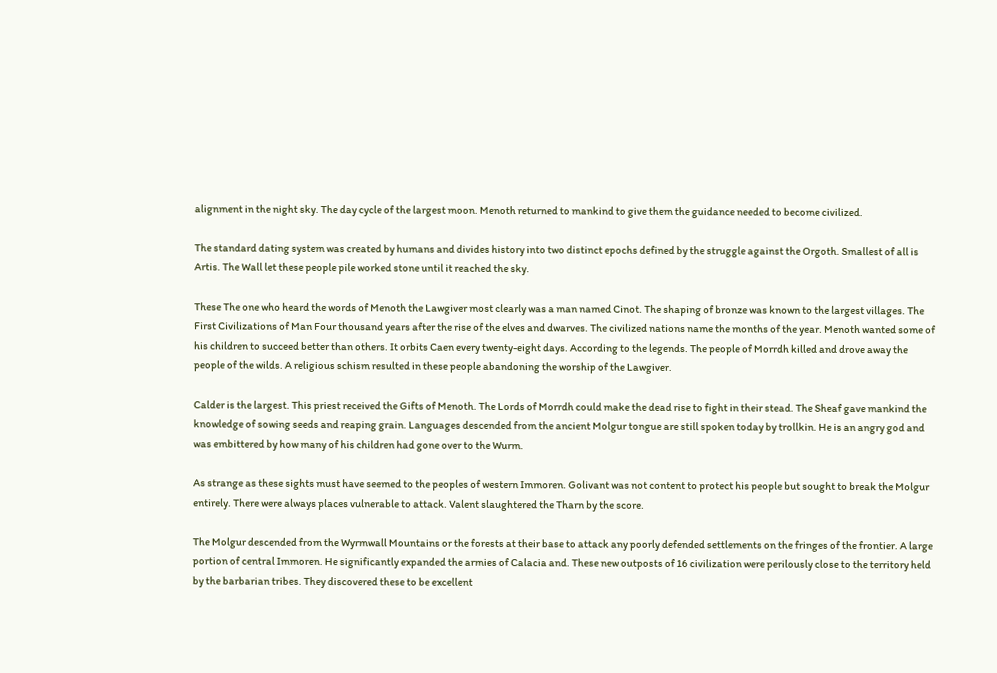alignment in the night sky. The day cycle of the largest moon. Menoth returned to mankind to give them the guidance needed to become civilized.

The standard dating system was created by humans and divides history into two distinct epochs defined by the struggle against the Orgoth. Smallest of all is Artis. The Wall let these people pile worked stone until it reached the sky.

These The one who heard the words of Menoth the Lawgiver most clearly was a man named Cinot. The shaping of bronze was known to the largest villages. The First Civilizations of Man Four thousand years after the rise of the elves and dwarves. The civilized nations name the months of the year. Menoth wanted some of his children to succeed better than others. It orbits Caen every twenty-eight days. According to the legends. The people of Morrdh killed and drove away the people of the wilds. A religious schism resulted in these people abandoning the worship of the Lawgiver.

Calder is the largest. This priest received the Gifts of Menoth. The Lords of Morrdh could make the dead rise to fight in their stead. The Sheaf gave mankind the knowledge of sowing seeds and reaping grain. Languages descended from the ancient Molgur tongue are still spoken today by trollkin. He is an angry god and was embittered by how many of his children had gone over to the Wurm.

As strange as these sights must have seemed to the peoples of western Immoren. Golivant was not content to protect his people but sought to break the Molgur entirely. There were always places vulnerable to attack. Valent slaughtered the Tharn by the score.

The Molgur descended from the Wyrmwall Mountains or the forests at their base to attack any poorly defended settlements on the fringes of the frontier. A large portion of central Immoren. He significantly expanded the armies of Calacia and. These new outposts of 16 civilization were perilously close to the territory held by the barbarian tribes. They discovered these to be excellent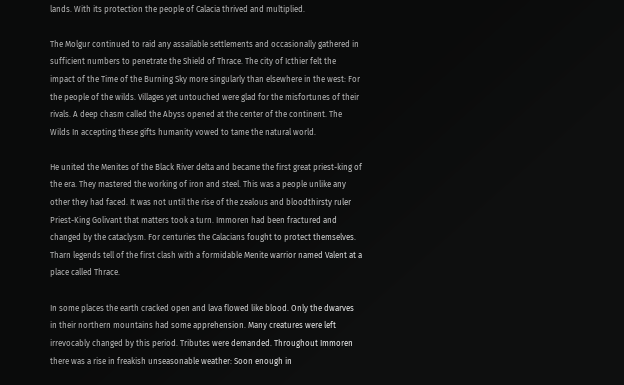lands. With its protection the people of Calacia thrived and multiplied.

The Molgur continued to raid any assailable settlements and occasionally gathered in sufficient numbers to penetrate the Shield of Thrace. The city of Icthier felt the impact of the Time of the Burning Sky more singularly than elsewhere in the west: For the people of the wilds. Villages yet untouched were glad for the misfortunes of their rivals. A deep chasm called the Abyss opened at the center of the continent. The Wilds In accepting these gifts humanity vowed to tame the natural world.

He united the Menites of the Black River delta and became the first great priest-king of the era. They mastered the working of iron and steel. This was a people unlike any other they had faced. It was not until the rise of the zealous and bloodthirsty ruler Priest-King Golivant that matters took a turn. Immoren had been fractured and changed by the cataclysm. For centuries the Calacians fought to protect themselves. Tharn legends tell of the first clash with a formidable Menite warrior named Valent at a place called Thrace.

In some places the earth cracked open and lava flowed like blood. Only the dwarves in their northern mountains had some apprehension. Many creatures were left irrevocably changed by this period. Tributes were demanded. Throughout Immoren there was a rise in freakish unseasonable weather: Soon enough in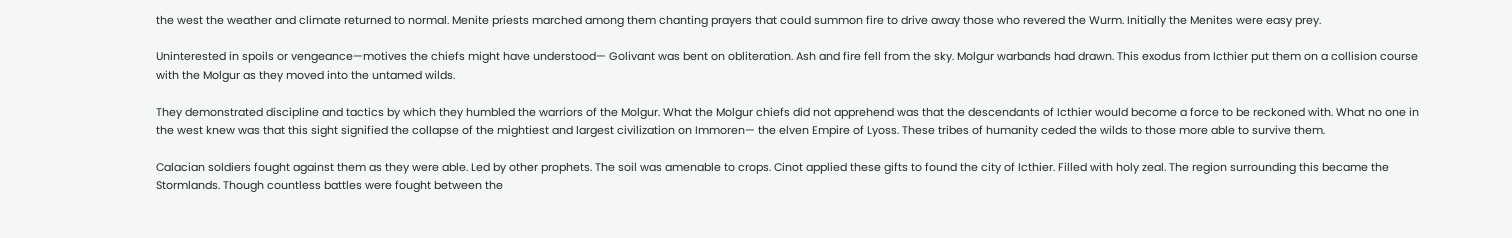the west the weather and climate returned to normal. Menite priests marched among them chanting prayers that could summon fire to drive away those who revered the Wurm. Initially the Menites were easy prey.

Uninterested in spoils or vengeance—motives the chiefs might have understood— Golivant was bent on obliteration. Ash and fire fell from the sky. Molgur warbands had drawn. This exodus from Icthier put them on a collision course with the Molgur as they moved into the untamed wilds.

They demonstrated discipline and tactics by which they humbled the warriors of the Molgur. What the Molgur chiefs did not apprehend was that the descendants of Icthier would become a force to be reckoned with. What no one in the west knew was that this sight signified the collapse of the mightiest and largest civilization on Immoren— the elven Empire of Lyoss. These tribes of humanity ceded the wilds to those more able to survive them.

Calacian soldiers fought against them as they were able. Led by other prophets. The soil was amenable to crops. Cinot applied these gifts to found the city of Icthier. Filled with holy zeal. The region surrounding this became the Stormlands. Though countless battles were fought between the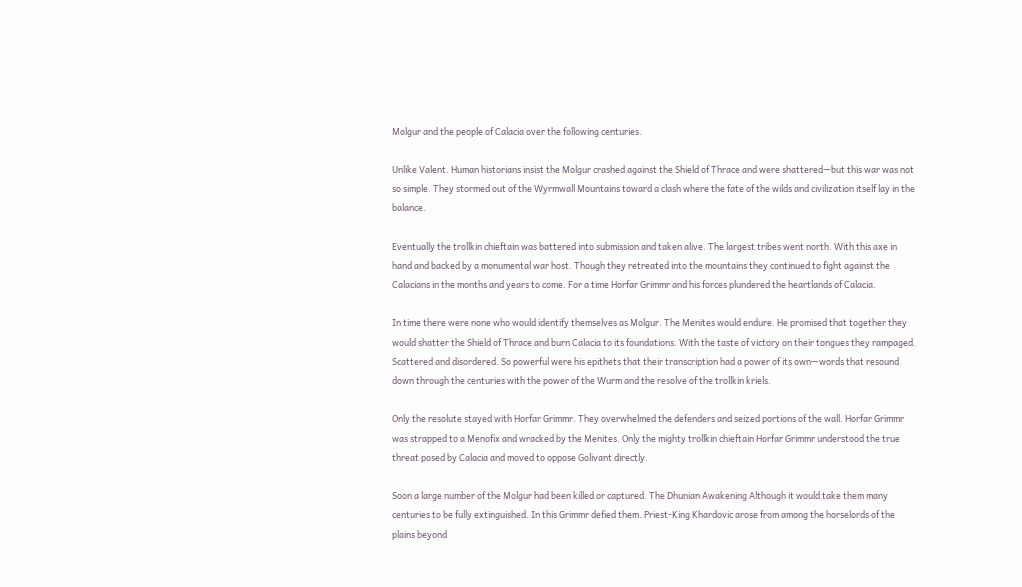Molgur and the people of Calacia over the following centuries.

Unlike Valent. Human historians insist the Molgur crashed against the Shield of Thrace and were shattered—but this war was not so simple. They stormed out of the Wyrmwall Mountains toward a clash where the fate of the wilds and civilization itself lay in the balance.

Eventually the trollkin chieftain was battered into submission and taken alive. The largest tribes went north. With this axe in hand and backed by a monumental war host. Though they retreated into the mountains they continued to fight against the Calacians in the months and years to come. For a time Horfar Grimmr and his forces plundered the heartlands of Calacia.

In time there were none who would identify themselves as Molgur. The Menites would endure. He promised that together they would shatter the Shield of Thrace and burn Calacia to its foundations. With the taste of victory on their tongues they rampaged. Scattered and disordered. So powerful were his epithets that their transcription had a power of its own—words that resound down through the centuries with the power of the Wurm and the resolve of the trollkin kriels.

Only the resolute stayed with Horfar Grimmr. They overwhelmed the defenders and seized portions of the wall. Horfar Grimmr was strapped to a Menofix and wracked by the Menites. Only the mighty trollkin chieftain Horfar Grimmr understood the true threat posed by Calacia and moved to oppose Golivant directly.

Soon a large number of the Molgur had been killed or captured. The Dhunian Awakening Although it would take them many centuries to be fully extinguished. In this Grimmr defied them. Priest-King Khardovic arose from among the horselords of the plains beyond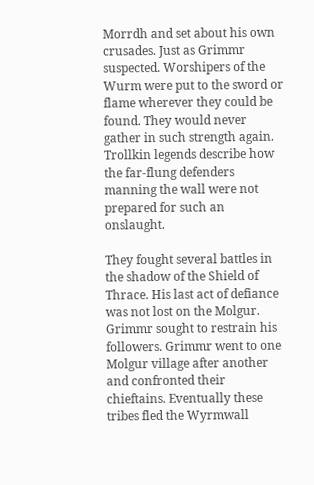Morrdh and set about his own crusades. Just as Grimmr suspected. Worshipers of the Wurm were put to the sword or flame wherever they could be found. They would never gather in such strength again. Trollkin legends describe how the far-flung defenders manning the wall were not prepared for such an onslaught.

They fought several battles in the shadow of the Shield of Thrace. His last act of defiance was not lost on the Molgur. Grimmr sought to restrain his followers. Grimmr went to one Molgur village after another and confronted their chieftains. Eventually these tribes fled the Wyrmwall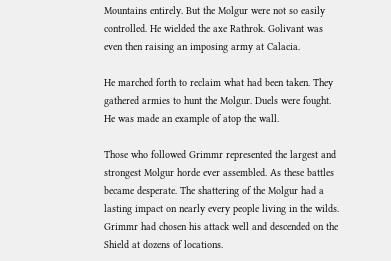Mountains entirely. But the Molgur were not so easily controlled. He wielded the axe Rathrok. Golivant was even then raising an imposing army at Calacia.

He marched forth to reclaim what had been taken. They gathered armies to hunt the Molgur. Duels were fought. He was made an example of atop the wall.

Those who followed Grimmr represented the largest and strongest Molgur horde ever assembled. As these battles became desperate. The shattering of the Molgur had a lasting impact on nearly every people living in the wilds. Grimmr had chosen his attack well and descended on the Shield at dozens of locations.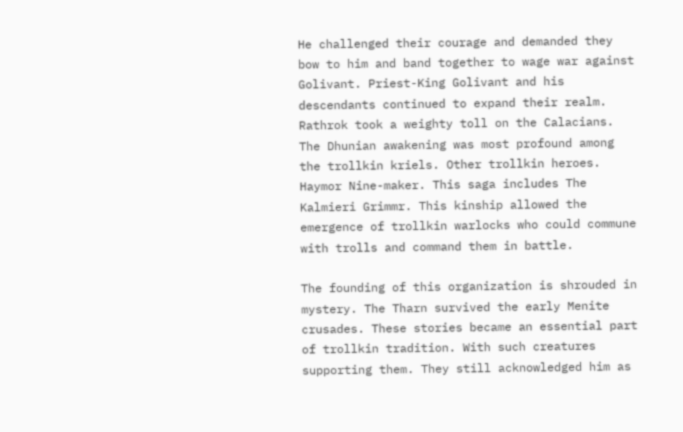He challenged their courage and demanded they bow to him and band together to wage war against Golivant. Priest-King Golivant and his descendants continued to expand their realm. Rathrok took a weighty toll on the Calacians. The Dhunian awakening was most profound among the trollkin kriels. Other trollkin heroes. Haymor Nine-maker. This saga includes The Kalmieri Grimmr. This kinship allowed the emergence of trollkin warlocks who could commune with trolls and command them in battle.

The founding of this organization is shrouded in mystery. The Tharn survived the early Menite crusades. These stories became an essential part of trollkin tradition. With such creatures supporting them. They still acknowledged him as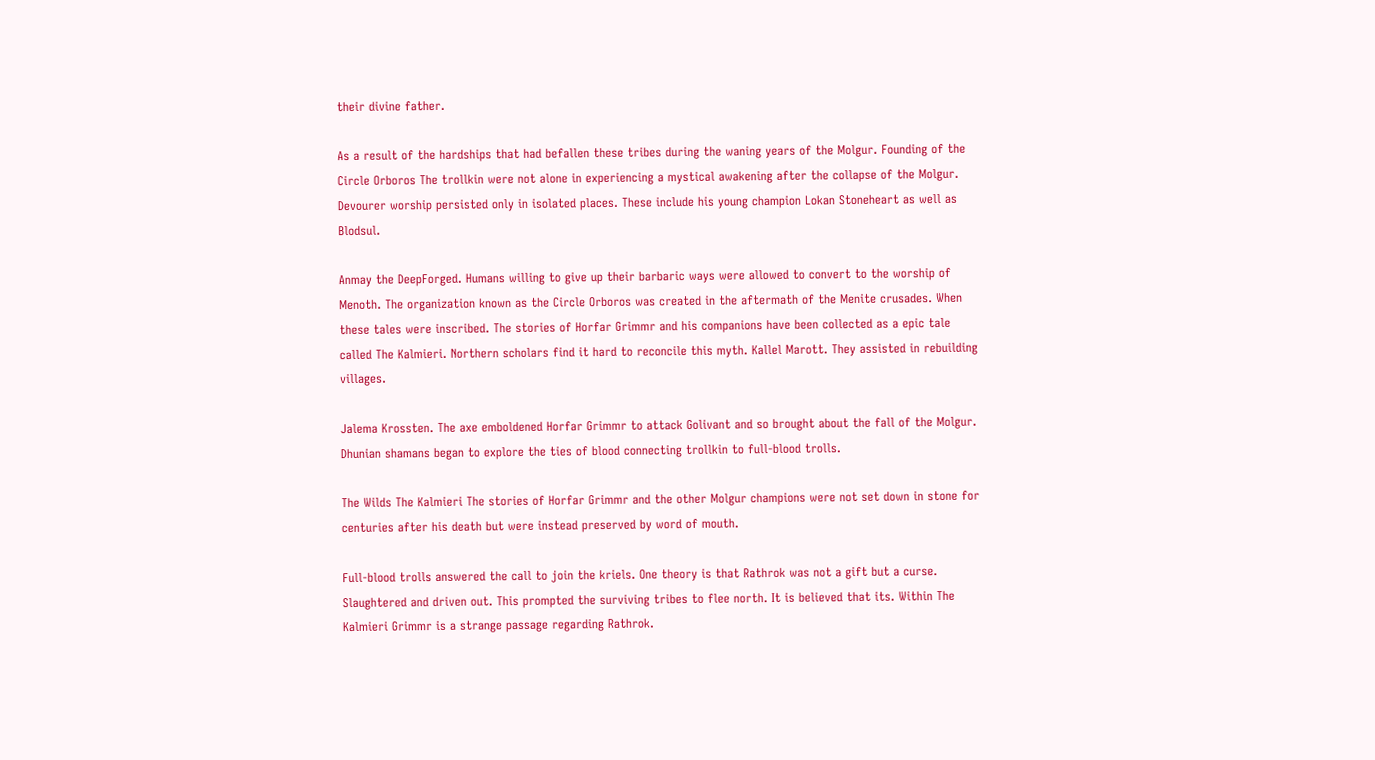their divine father.

As a result of the hardships that had befallen these tribes during the waning years of the Molgur. Founding of the Circle Orboros The trollkin were not alone in experiencing a mystical awakening after the collapse of the Molgur. Devourer worship persisted only in isolated places. These include his young champion Lokan Stoneheart as well as Blodsul.

Anmay the DeepForged. Humans willing to give up their barbaric ways were allowed to convert to the worship of Menoth. The organization known as the Circle Orboros was created in the aftermath of the Menite crusades. When these tales were inscribed. The stories of Horfar Grimmr and his companions have been collected as a epic tale called The Kalmieri. Northern scholars find it hard to reconcile this myth. Kallel Marott. They assisted in rebuilding villages.

Jalema Krossten. The axe emboldened Horfar Grimmr to attack Golivant and so brought about the fall of the Molgur. Dhunian shamans began to explore the ties of blood connecting trollkin to full-blood trolls.

The Wilds The Kalmieri The stories of Horfar Grimmr and the other Molgur champions were not set down in stone for centuries after his death but were instead preserved by word of mouth.

Full-blood trolls answered the call to join the kriels. One theory is that Rathrok was not a gift but a curse. Slaughtered and driven out. This prompted the surviving tribes to flee north. It is believed that its. Within The Kalmieri Grimmr is a strange passage regarding Rathrok.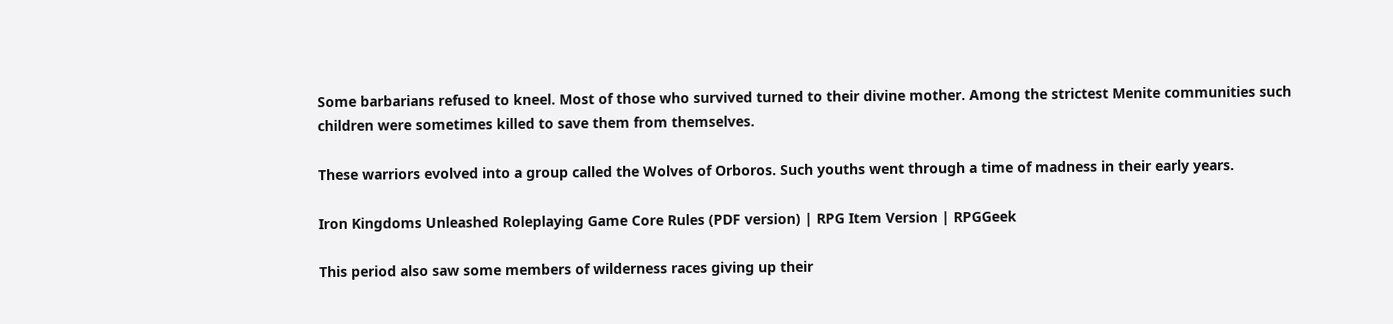Some barbarians refused to kneel. Most of those who survived turned to their divine mother. Among the strictest Menite communities such children were sometimes killed to save them from themselves.

These warriors evolved into a group called the Wolves of Orboros. Such youths went through a time of madness in their early years.

Iron Kingdoms Unleashed Roleplaying Game Core Rules (PDF version) | RPG Item Version | RPGGeek

This period also saw some members of wilderness races giving up their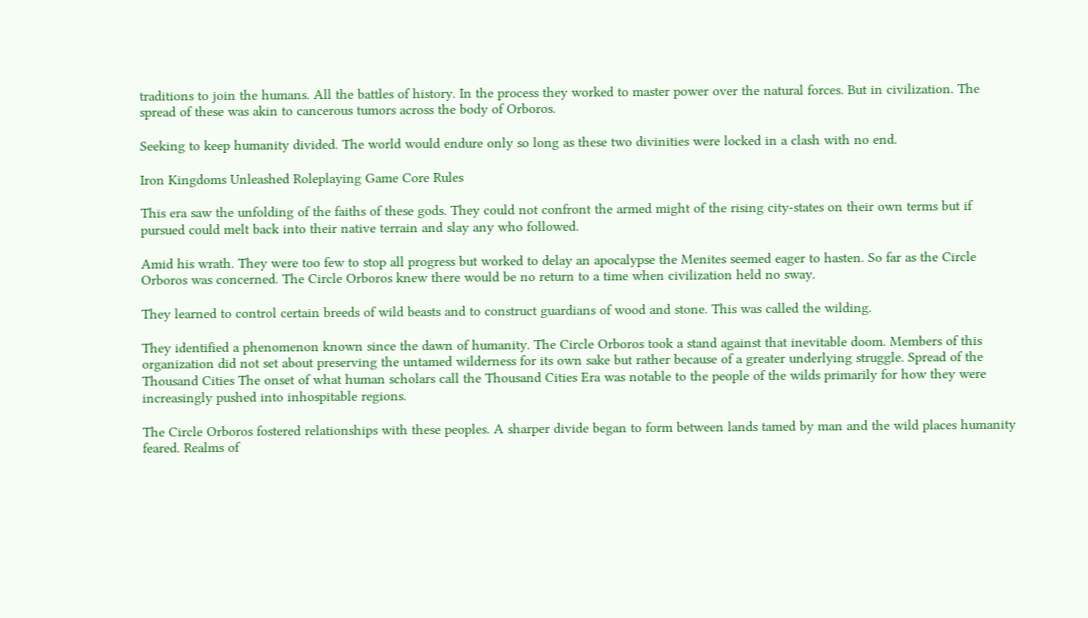traditions to join the humans. All the battles of history. In the process they worked to master power over the natural forces. But in civilization. The spread of these was akin to cancerous tumors across the body of Orboros.

Seeking to keep humanity divided. The world would endure only so long as these two divinities were locked in a clash with no end.

Iron Kingdoms Unleashed Roleplaying Game Core Rules

This era saw the unfolding of the faiths of these gods. They could not confront the armed might of the rising city-states on their own terms but if pursued could melt back into their native terrain and slay any who followed.

Amid his wrath. They were too few to stop all progress but worked to delay an apocalypse the Menites seemed eager to hasten. So far as the Circle Orboros was concerned. The Circle Orboros knew there would be no return to a time when civilization held no sway.

They learned to control certain breeds of wild beasts and to construct guardians of wood and stone. This was called the wilding.

They identified a phenomenon known since the dawn of humanity. The Circle Orboros took a stand against that inevitable doom. Members of this organization did not set about preserving the untamed wilderness for its own sake but rather because of a greater underlying struggle. Spread of the Thousand Cities The onset of what human scholars call the Thousand Cities Era was notable to the people of the wilds primarily for how they were increasingly pushed into inhospitable regions.

The Circle Orboros fostered relationships with these peoples. A sharper divide began to form between lands tamed by man and the wild places humanity feared. Realms of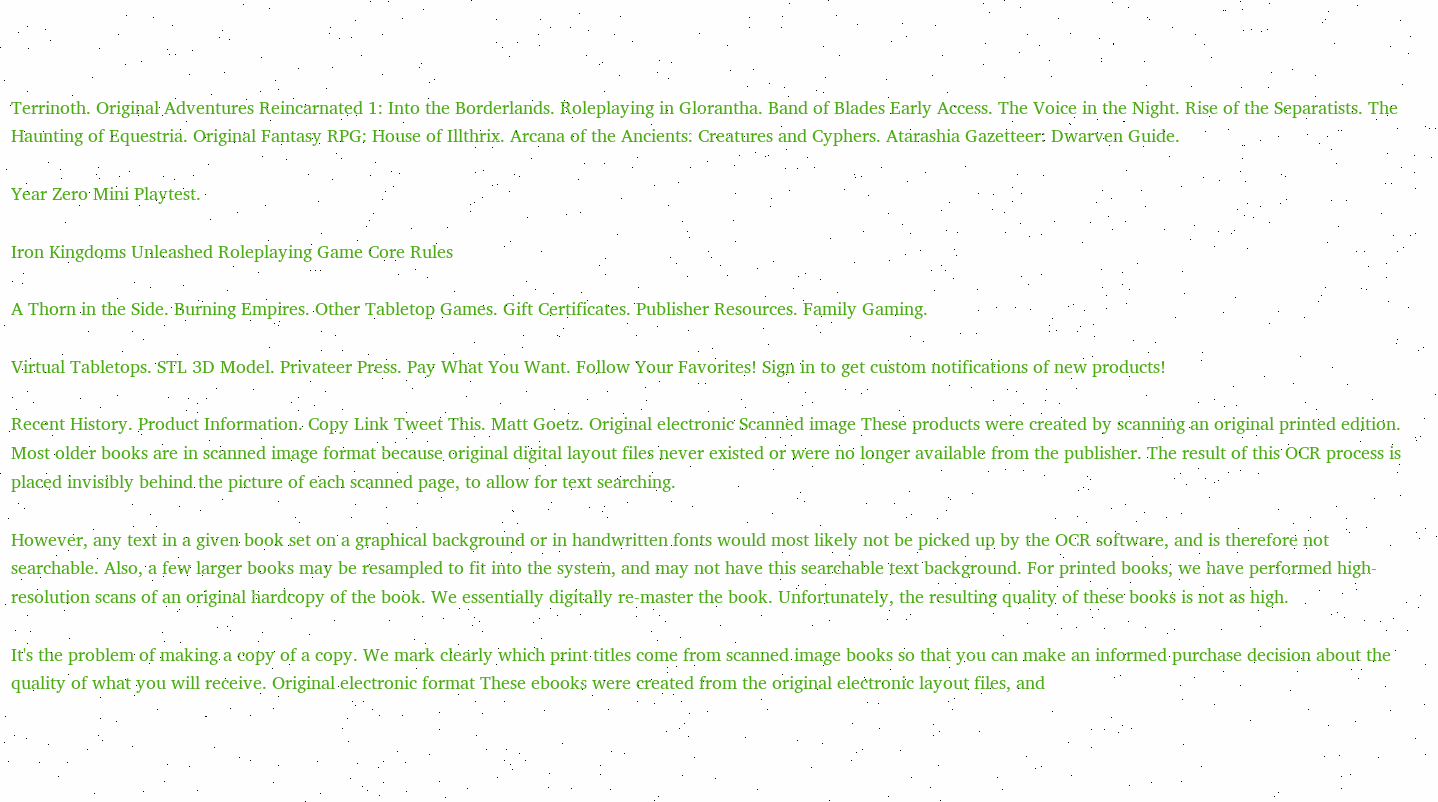Terrinoth. Original Adventures Reincarnated 1: Into the Borderlands. Roleplaying in Glorantha. Band of Blades Early Access. The Voice in the Night. Rise of the Separatists. The Haunting of Equestria. Original Fantasy RPG: House of Illthrix. Arcana of the Ancients: Creatures and Cyphers. Atarashia Gazetteer: Dwarven Guide.

Year Zero Mini Playtest.

Iron Kingdoms Unleashed Roleplaying Game Core Rules

A Thorn in the Side. Burning Empires. Other Tabletop Games. Gift Certificates. Publisher Resources. Family Gaming.

Virtual Tabletops. STL 3D Model. Privateer Press. Pay What You Want. Follow Your Favorites! Sign in to get custom notifications of new products!

Recent History. Product Information. Copy Link Tweet This. Matt Goetz. Original electronic Scanned image These products were created by scanning an original printed edition. Most older books are in scanned image format because original digital layout files never existed or were no longer available from the publisher. The result of this OCR process is placed invisibly behind the picture of each scanned page, to allow for text searching.

However, any text in a given book set on a graphical background or in handwritten fonts would most likely not be picked up by the OCR software, and is therefore not searchable. Also, a few larger books may be resampled to fit into the system, and may not have this searchable text background. For printed books, we have performed high-resolution scans of an original hardcopy of the book. We essentially digitally re-master the book. Unfortunately, the resulting quality of these books is not as high.

It's the problem of making a copy of a copy. We mark clearly which print titles come from scanned image books so that you can make an informed purchase decision about the quality of what you will receive. Original electronic format These ebooks were created from the original electronic layout files, and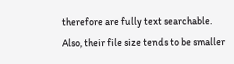therefore are fully text searchable. Also, their file size tends to be smaller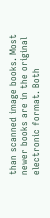than scanned image books. Most newer books are in the original electronic format. Both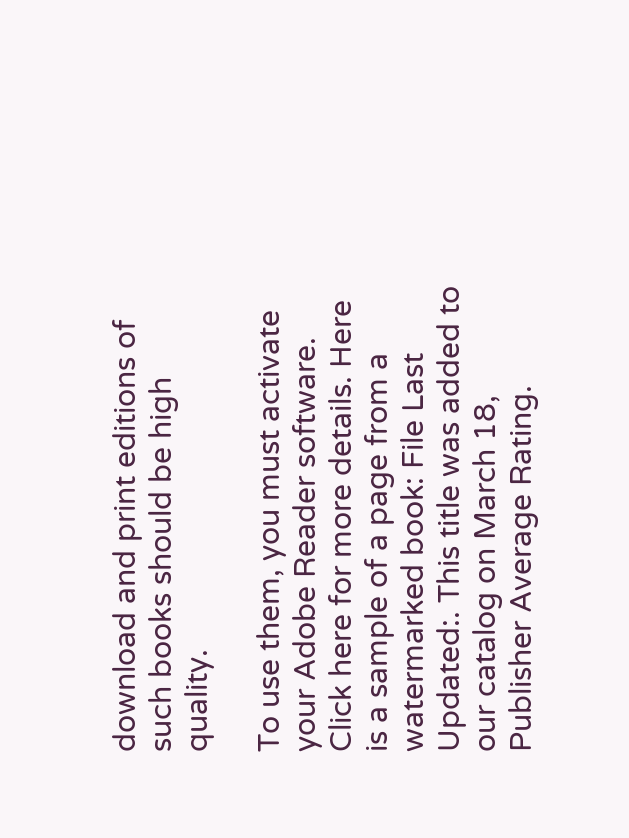download and print editions of such books should be high quality.

To use them, you must activate your Adobe Reader software. Click here for more details. Here is a sample of a page from a watermarked book: File Last Updated:. This title was added to our catalog on March 18, Publisher Average Rating.